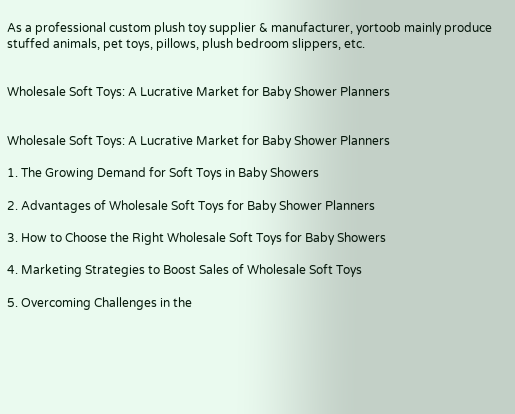As a professional custom plush toy supplier & manufacturer, yortoob mainly produce stuffed animals, pet toys, pillows, plush bedroom slippers, etc.


Wholesale Soft Toys: A Lucrative Market for Baby Shower Planners


Wholesale Soft Toys: A Lucrative Market for Baby Shower Planners

1. The Growing Demand for Soft Toys in Baby Showers

2. Advantages of Wholesale Soft Toys for Baby Shower Planners

3. How to Choose the Right Wholesale Soft Toys for Baby Showers

4. Marketing Strategies to Boost Sales of Wholesale Soft Toys

5. Overcoming Challenges in the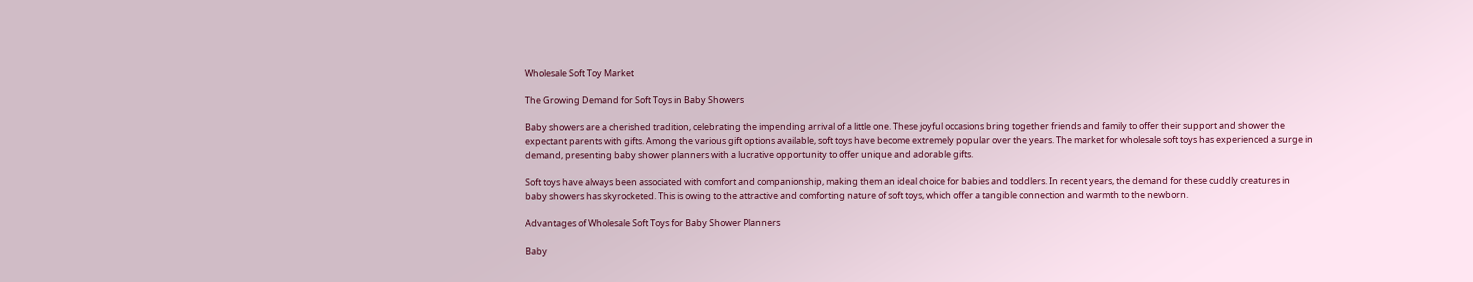Wholesale Soft Toy Market

The Growing Demand for Soft Toys in Baby Showers

Baby showers are a cherished tradition, celebrating the impending arrival of a little one. These joyful occasions bring together friends and family to offer their support and shower the expectant parents with gifts. Among the various gift options available, soft toys have become extremely popular over the years. The market for wholesale soft toys has experienced a surge in demand, presenting baby shower planners with a lucrative opportunity to offer unique and adorable gifts.

Soft toys have always been associated with comfort and companionship, making them an ideal choice for babies and toddlers. In recent years, the demand for these cuddly creatures in baby showers has skyrocketed. This is owing to the attractive and comforting nature of soft toys, which offer a tangible connection and warmth to the newborn.

Advantages of Wholesale Soft Toys for Baby Shower Planners

Baby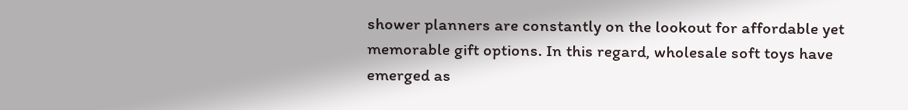shower planners are constantly on the lookout for affordable yet memorable gift options. In this regard, wholesale soft toys have emerged as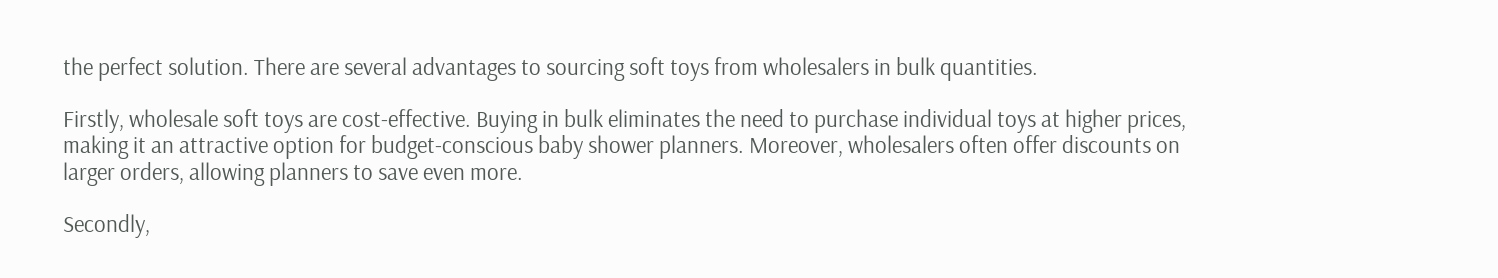the perfect solution. There are several advantages to sourcing soft toys from wholesalers in bulk quantities.

Firstly, wholesale soft toys are cost-effective. Buying in bulk eliminates the need to purchase individual toys at higher prices, making it an attractive option for budget-conscious baby shower planners. Moreover, wholesalers often offer discounts on larger orders, allowing planners to save even more.

Secondly,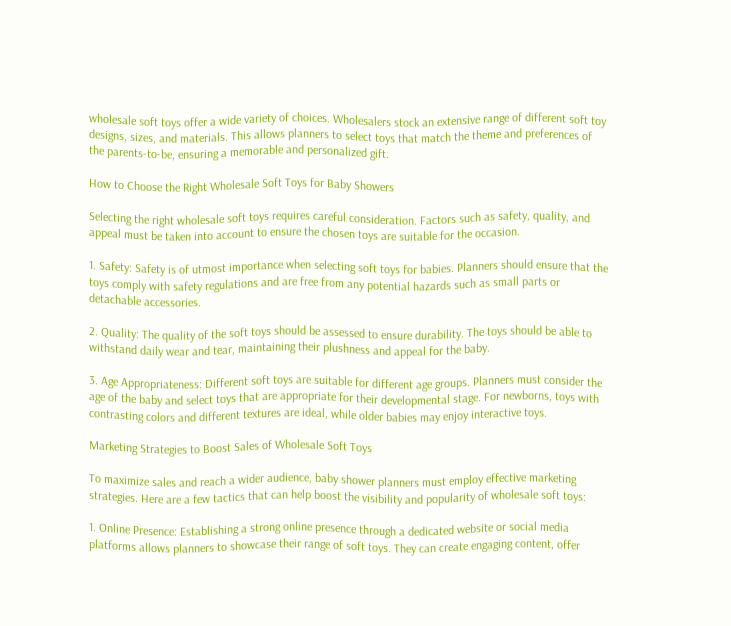wholesale soft toys offer a wide variety of choices. Wholesalers stock an extensive range of different soft toy designs, sizes, and materials. This allows planners to select toys that match the theme and preferences of the parents-to-be, ensuring a memorable and personalized gift.

How to Choose the Right Wholesale Soft Toys for Baby Showers

Selecting the right wholesale soft toys requires careful consideration. Factors such as safety, quality, and appeal must be taken into account to ensure the chosen toys are suitable for the occasion.

1. Safety: Safety is of utmost importance when selecting soft toys for babies. Planners should ensure that the toys comply with safety regulations and are free from any potential hazards such as small parts or detachable accessories.

2. Quality: The quality of the soft toys should be assessed to ensure durability. The toys should be able to withstand daily wear and tear, maintaining their plushness and appeal for the baby.

3. Age Appropriateness: Different soft toys are suitable for different age groups. Planners must consider the age of the baby and select toys that are appropriate for their developmental stage. For newborns, toys with contrasting colors and different textures are ideal, while older babies may enjoy interactive toys.

Marketing Strategies to Boost Sales of Wholesale Soft Toys

To maximize sales and reach a wider audience, baby shower planners must employ effective marketing strategies. Here are a few tactics that can help boost the visibility and popularity of wholesale soft toys:

1. Online Presence: Establishing a strong online presence through a dedicated website or social media platforms allows planners to showcase their range of soft toys. They can create engaging content, offer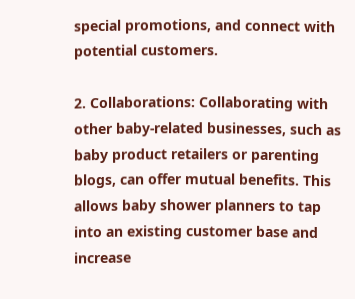special promotions, and connect with potential customers.

2. Collaborations: Collaborating with other baby-related businesses, such as baby product retailers or parenting blogs, can offer mutual benefits. This allows baby shower planners to tap into an existing customer base and increase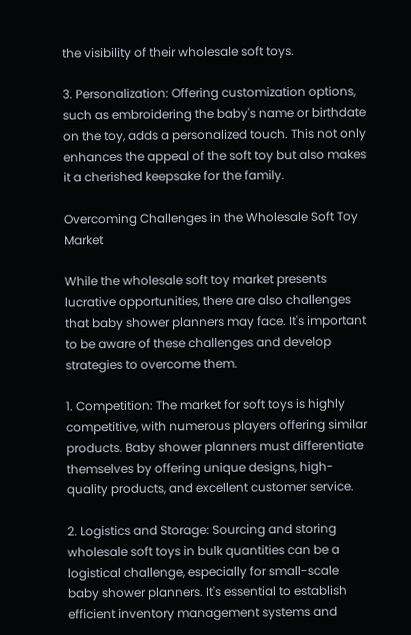the visibility of their wholesale soft toys.

3. Personalization: Offering customization options, such as embroidering the baby's name or birthdate on the toy, adds a personalized touch. This not only enhances the appeal of the soft toy but also makes it a cherished keepsake for the family.

Overcoming Challenges in the Wholesale Soft Toy Market

While the wholesale soft toy market presents lucrative opportunities, there are also challenges that baby shower planners may face. It's important to be aware of these challenges and develop strategies to overcome them.

1. Competition: The market for soft toys is highly competitive, with numerous players offering similar products. Baby shower planners must differentiate themselves by offering unique designs, high-quality products, and excellent customer service.

2. Logistics and Storage: Sourcing and storing wholesale soft toys in bulk quantities can be a logistical challenge, especially for small-scale baby shower planners. It's essential to establish efficient inventory management systems and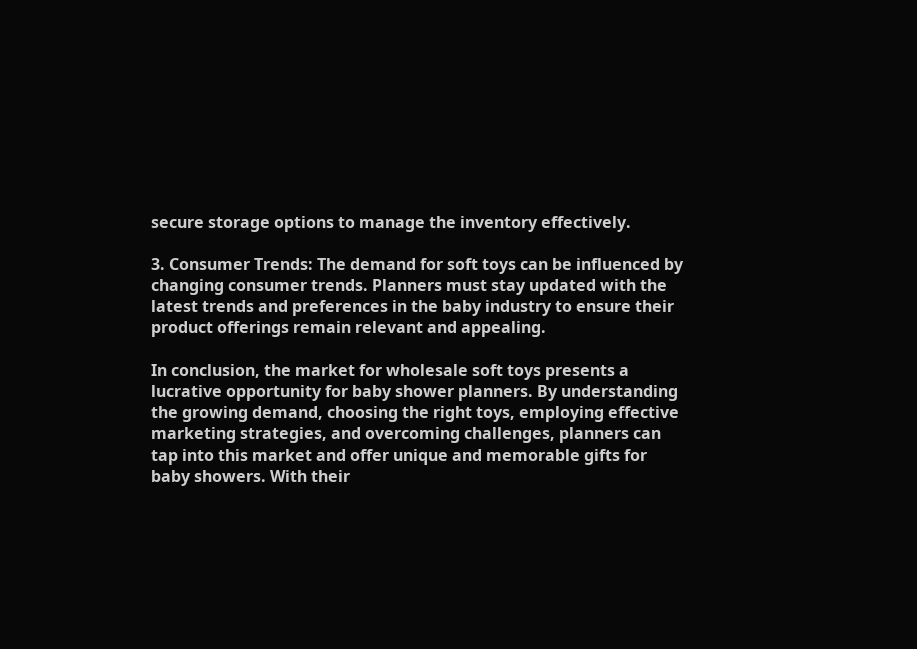secure storage options to manage the inventory effectively.

3. Consumer Trends: The demand for soft toys can be influenced by changing consumer trends. Planners must stay updated with the latest trends and preferences in the baby industry to ensure their product offerings remain relevant and appealing.

In conclusion, the market for wholesale soft toys presents a lucrative opportunity for baby shower planners. By understanding the growing demand, choosing the right toys, employing effective marketing strategies, and overcoming challenges, planners can tap into this market and offer unique and memorable gifts for baby showers. With their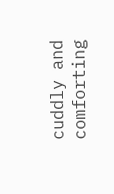cuddly and comforting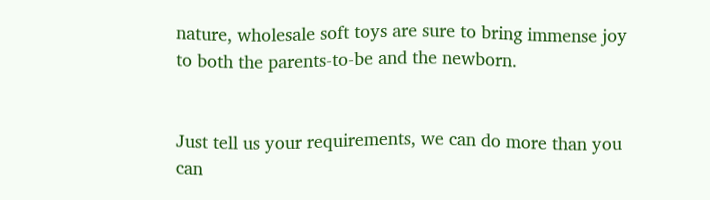nature, wholesale soft toys are sure to bring immense joy to both the parents-to-be and the newborn.


Just tell us your requirements, we can do more than you can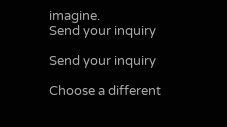imagine.
Send your inquiry

Send your inquiry

Choose a different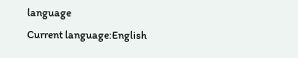language
Current language:English